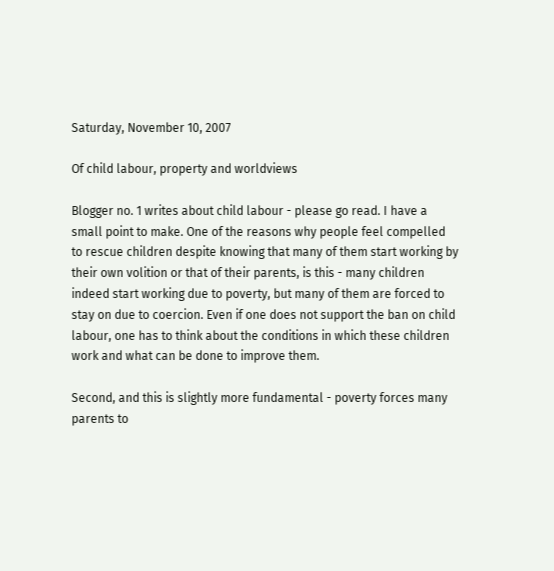Saturday, November 10, 2007

Of child labour, property and worldviews

Blogger no. 1 writes about child labour - please go read. I have a small point to make. One of the reasons why people feel compelled to rescue children despite knowing that many of them start working by their own volition or that of their parents, is this - many children indeed start working due to poverty, but many of them are forced to stay on due to coercion. Even if one does not support the ban on child labour, one has to think about the conditions in which these children work and what can be done to improve them.

Second, and this is slightly more fundamental - poverty forces many parents to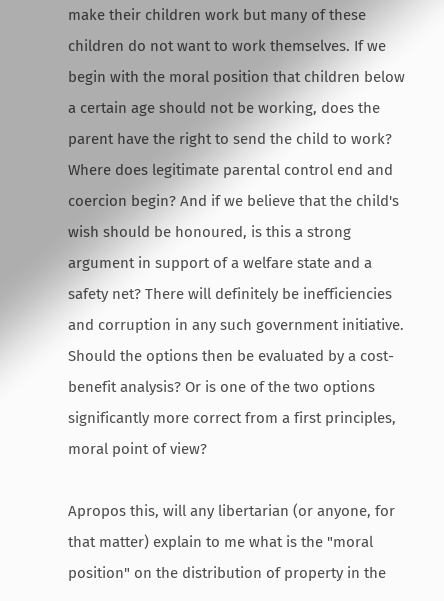make their children work but many of these children do not want to work themselves. If we begin with the moral position that children below a certain age should not be working, does the parent have the right to send the child to work? Where does legitimate parental control end and coercion begin? And if we believe that the child's wish should be honoured, is this a strong argument in support of a welfare state and a safety net? There will definitely be inefficiencies and corruption in any such government initiative. Should the options then be evaluated by a cost-benefit analysis? Or is one of the two options significantly more correct from a first principles, moral point of view?

Apropos this, will any libertarian (or anyone, for that matter) explain to me what is the "moral position" on the distribution of property in the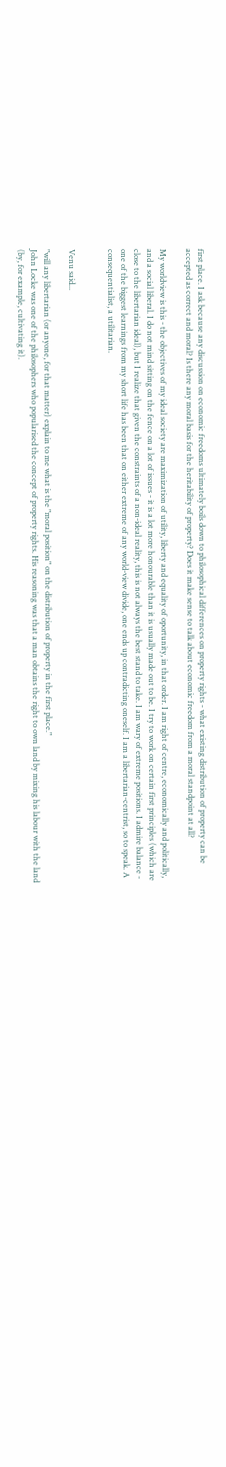first place. I ask because any discussion on economic freedoms ultimately boils down to philosophical differences on property rights - what existing distribution of property can be accepted as correct and moral? Is there any moral basis for the heritability of property? Does it make sense to talk about economic freedom from a moral standpoint at all?

My worldview is this - the objectives of my ideal society are maximization of utility, liberty and equality of oportunity, in that order. I am right of centre, economically and politically, and a social liberal. I do not mind sitting on the fence on a lot of issues - it is a lot more honourable than it is usually made out to be. I try to work on certain first principles (which are close to the libertarian ideal), but I realize that given the constraints of a non-ideal reality, this is not always the best stand to take. I am wary of extreme positions. I admire balance - one of the biggest learnings from my short life has been that on either extreme of any world-view divide, one ends up contradicting oneself. I am a libertarian-centrist, so to speak. A consequentialist, a utilitarian.


Venu said...

"will any libertarian (or anyone, for that matter) explain to me what is the "moral position" on the distribution of property in the first place."
John Locke was one of the philosophers who popularised the concept of property rights. His reasoning was that a man obtains the right to own land by mixing his labour with the land (by, for example, cultivating it).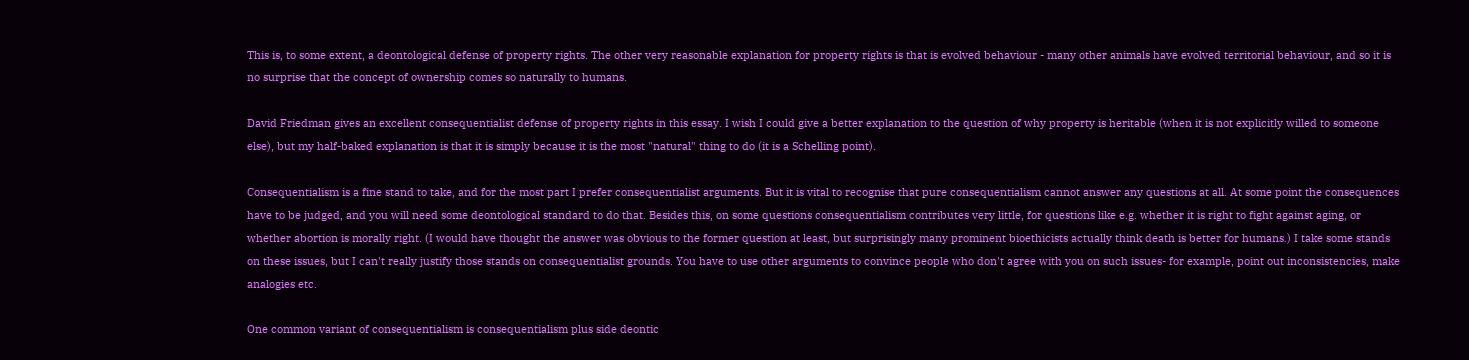This is, to some extent, a deontological defense of property rights. The other very reasonable explanation for property rights is that is evolved behaviour - many other animals have evolved territorial behaviour, and so it is no surprise that the concept of ownership comes so naturally to humans.

David Friedman gives an excellent consequentialist defense of property rights in this essay. I wish I could give a better explanation to the question of why property is heritable (when it is not explicitly willed to someone else), but my half-baked explanation is that it is simply because it is the most "natural" thing to do (it is a Schelling point).

Consequentialism is a fine stand to take, and for the most part I prefer consequentialist arguments. But it is vital to recognise that pure consequentialism cannot answer any questions at all. At some point the consequences have to be judged, and you will need some deontological standard to do that. Besides this, on some questions consequentialism contributes very little, for questions like e.g. whether it is right to fight against aging, or whether abortion is morally right. (I would have thought the answer was obvious to the former question at least, but surprisingly many prominent bioethicists actually think death is better for humans.) I take some stands on these issues, but I can't really justify those stands on consequentialist grounds. You have to use other arguments to convince people who don't agree with you on such issues- for example, point out inconsistencies, make analogies etc.

One common variant of consequentialism is consequentialism plus side deontic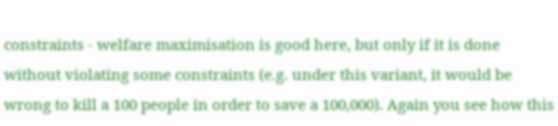constraints - welfare maximisation is good here, but only if it is done without violating some constraints (e.g. under this variant, it would be wrong to kill a 100 people in order to save a 100,000). Again you see how this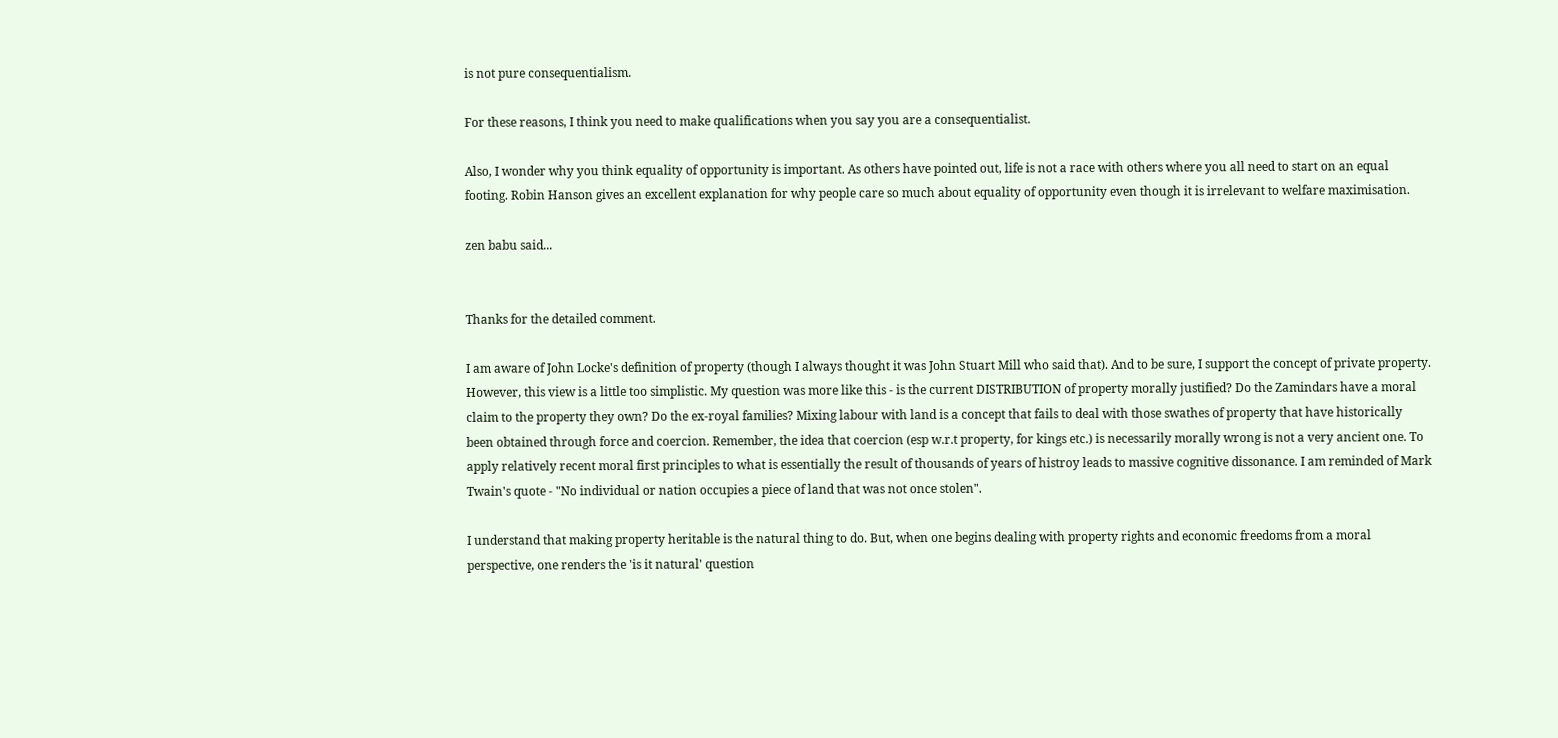is not pure consequentialism.

For these reasons, I think you need to make qualifications when you say you are a consequentialist.

Also, I wonder why you think equality of opportunity is important. As others have pointed out, life is not a race with others where you all need to start on an equal footing. Robin Hanson gives an excellent explanation for why people care so much about equality of opportunity even though it is irrelevant to welfare maximisation.

zen babu said...


Thanks for the detailed comment.

I am aware of John Locke's definition of property (though I always thought it was John Stuart Mill who said that). And to be sure, I support the concept of private property. However, this view is a little too simplistic. My question was more like this - is the current DISTRIBUTION of property morally justified? Do the Zamindars have a moral claim to the property they own? Do the ex-royal families? Mixing labour with land is a concept that fails to deal with those swathes of property that have historically been obtained through force and coercion. Remember, the idea that coercion (esp w.r.t property, for kings etc.) is necessarily morally wrong is not a very ancient one. To apply relatively recent moral first principles to what is essentially the result of thousands of years of histroy leads to massive cognitive dissonance. I am reminded of Mark Twain's quote - "No individual or nation occupies a piece of land that was not once stolen".

I understand that making property heritable is the natural thing to do. But, when one begins dealing with property rights and economic freedoms from a moral perspective, one renders the 'is it natural' question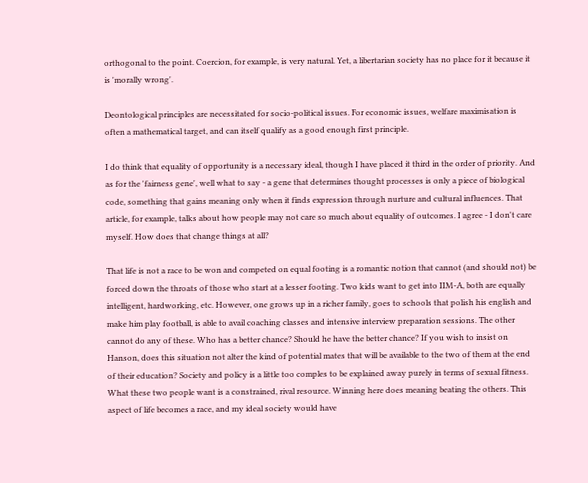orthogonal to the point. Coercion, for example, is very natural. Yet, a libertarian society has no place for it because it is 'morally wrong'.

Deontological principles are necessitated for socio-political issues. For economic issues, welfare maximisation is often a mathematical target, and can itself qualify as a good enough first principle.

I do think that equality of opportunity is a necessary ideal, though I have placed it third in the order of priority. And as for the 'fairness gene', well what to say - a gene that determines thought processes is only a piece of biological code, something that gains meaning only when it finds expression through nurture and cultural influences. That article, for example, talks about how people may not care so much about equality of outcomes. I agree - I don't care myself. How does that change things at all?

That life is not a race to be won and competed on equal footing is a romantic notion that cannot (and should not) be forced down the throats of those who start at a lesser footing. Two kids want to get into IIM-A, both are equally intelligent, hardworking, etc. However, one grows up in a richer family, goes to schools that polish his english and make him play football, is able to avail coaching classes and intensive interview preparation sessions. The other cannot do any of these. Who has a better chance? Should he have the better chance? If you wish to insist on Hanson, does this situation not alter the kind of potential mates that will be available to the two of them at the end of their education? Society and policy is a little too comples to be explained away purely in terms of sexual fitness. What these two people want is a constrained, rival resource. Winning here does meaning beating the others. This aspect of life becomes a race, and my ideal society would have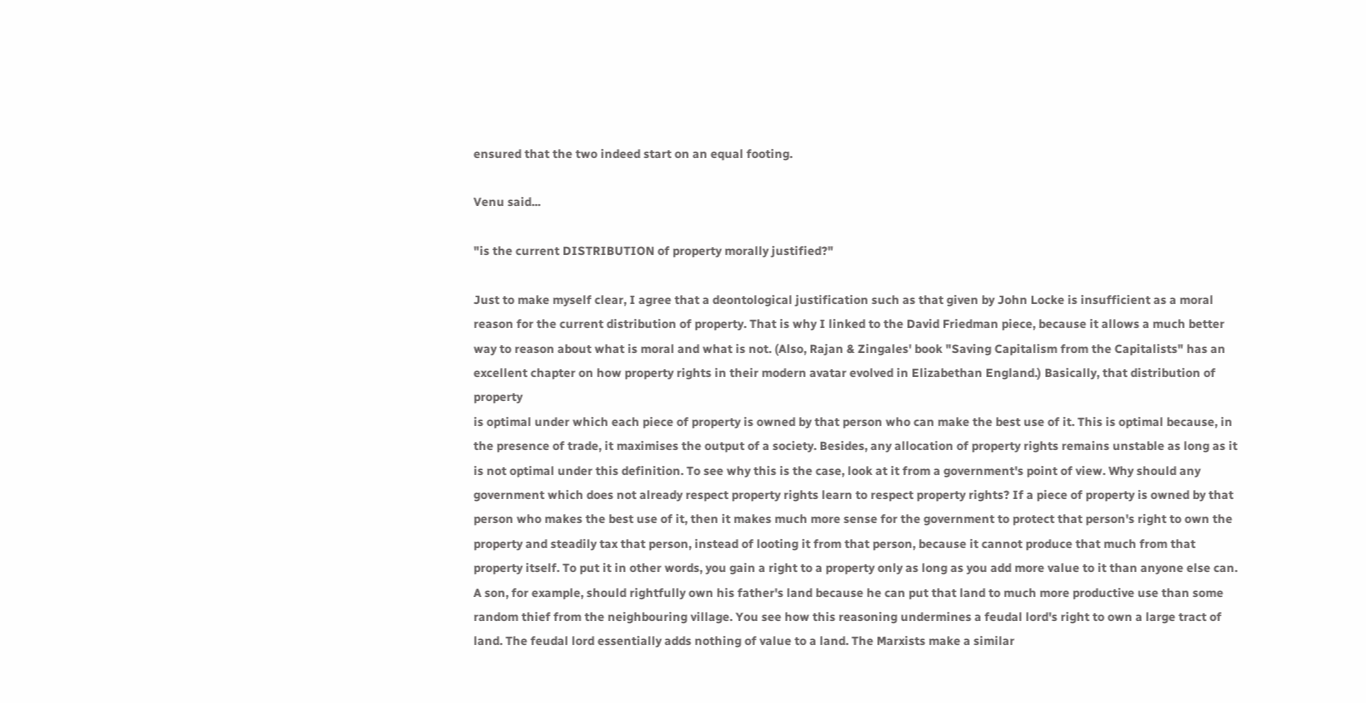ensured that the two indeed start on an equal footing.

Venu said...

"is the current DISTRIBUTION of property morally justified?"

Just to make myself clear, I agree that a deontological justification such as that given by John Locke is insufficient as a moral reason for the current distribution of property. That is why I linked to the David Friedman piece, because it allows a much better way to reason about what is moral and what is not. (Also, Rajan & Zingales' book "Saving Capitalism from the Capitalists" has an excellent chapter on how property rights in their modern avatar evolved in Elizabethan England.) Basically, that distribution of property
is optimal under which each piece of property is owned by that person who can make the best use of it. This is optimal because, in the presence of trade, it maximises the output of a society. Besides, any allocation of property rights remains unstable as long as it is not optimal under this definition. To see why this is the case, look at it from a government's point of view. Why should any government which does not already respect property rights learn to respect property rights? If a piece of property is owned by that person who makes the best use of it, then it makes much more sense for the government to protect that person's right to own the property and steadily tax that person, instead of looting it from that person, because it cannot produce that much from that property itself. To put it in other words, you gain a right to a property only as long as you add more value to it than anyone else can. A son, for example, should rightfully own his father's land because he can put that land to much more productive use than some random thief from the neighbouring village. You see how this reasoning undermines a feudal lord's right to own a large tract of land. The feudal lord essentially adds nothing of value to a land. The Marxists make a similar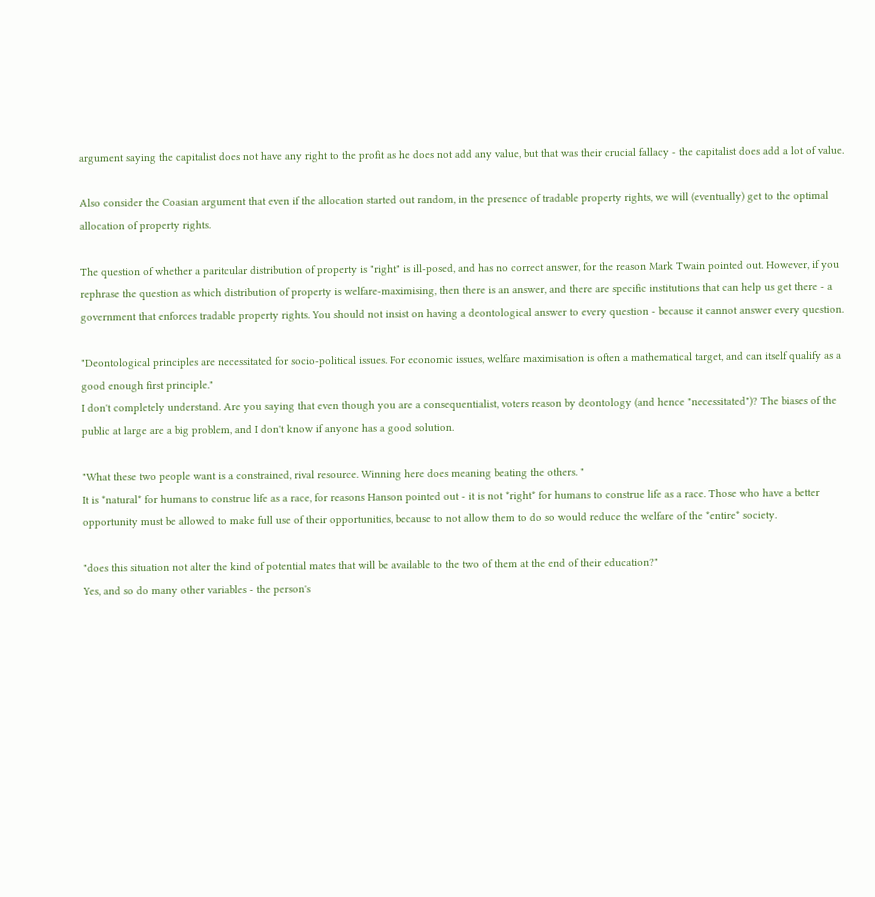argument saying the capitalist does not have any right to the profit as he does not add any value, but that was their crucial fallacy - the capitalist does add a lot of value.

Also consider the Coasian argument that even if the allocation started out random, in the presence of tradable property rights, we will (eventually) get to the optimal allocation of property rights.

The question of whether a paritcular distribution of property is "right" is ill-posed, and has no correct answer, for the reason Mark Twain pointed out. However, if you rephrase the question as which distribution of property is welfare-maximising, then there is an answer, and there are specific institutions that can help us get there - a government that enforces tradable property rights. You should not insist on having a deontological answer to every question - because it cannot answer every question.

"Deontological principles are necessitated for socio-political issues. For economic issues, welfare maximisation is often a mathematical target, and can itself qualify as a good enough first principle."
I don't completely understand. Are you saying that even though you are a consequentialist, voters reason by deontology (and hence "necessitated")? The biases of the public at large are a big problem, and I don't know if anyone has a good solution.

"What these two people want is a constrained, rival resource. Winning here does meaning beating the others. "
It is *natural* for humans to construe life as a race, for reasons Hanson pointed out - it is not *right* for humans to construe life as a race. Those who have a better opportunity must be allowed to make full use of their opportunities, because to not allow them to do so would reduce the welfare of the *entire* society.

"does this situation not alter the kind of potential mates that will be available to the two of them at the end of their education?"
Yes, and so do many other variables - the person's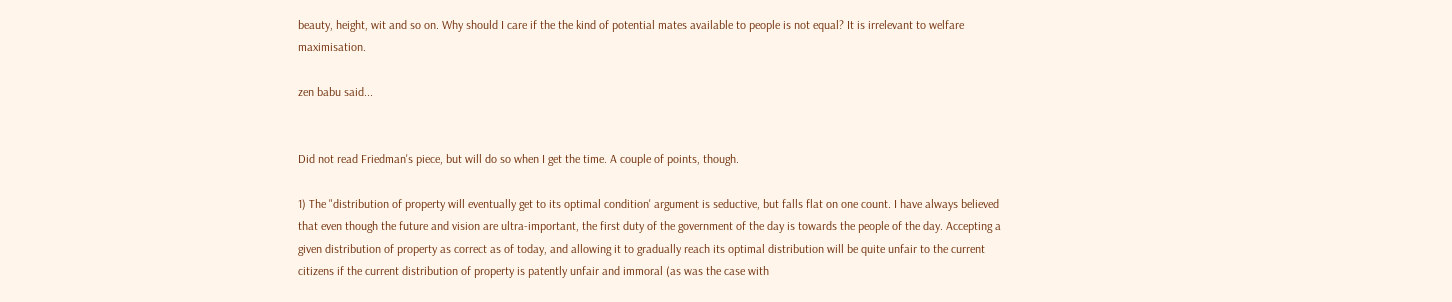beauty, height, wit and so on. Why should I care if the the kind of potential mates available to people is not equal? It is irrelevant to welfare maximisation.

zen babu said...


Did not read Friedman's piece, but will do so when I get the time. A couple of points, though.

1) The "distribution of property will eventually get to its optimal condition' argument is seductive, but falls flat on one count. I have always believed that even though the future and vision are ultra-important, the first duty of the government of the day is towards the people of the day. Accepting a given distribution of property as correct as of today, and allowing it to gradually reach its optimal distribution will be quite unfair to the current citizens if the current distribution of property is patently unfair and immoral (as was the case with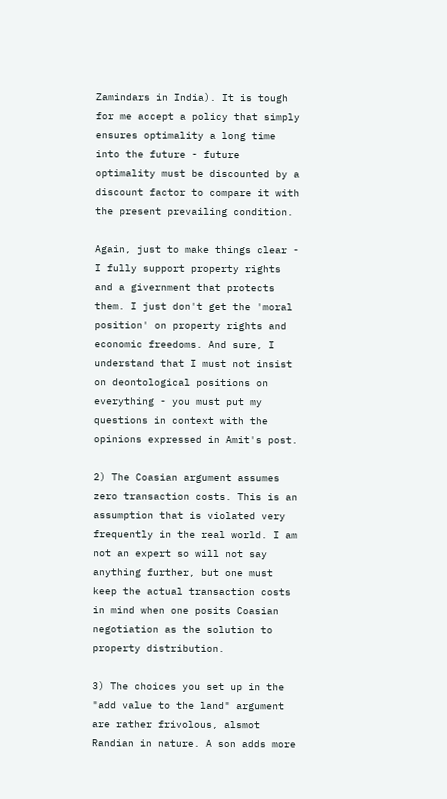Zamindars in India). It is tough for me accept a policy that simply ensures optimality a long time into the future - future optimality must be discounted by a discount factor to compare it with the present prevailing condition.

Again, just to make things clear - I fully support property rights and a givernment that protects them. I just don't get the 'moral position' on property rights and economic freedoms. And sure, I understand that I must not insist on deontological positions on everything - you must put my questions in context with the opinions expressed in Amit's post.

2) The Coasian argument assumes zero transaction costs. This is an assumption that is violated very frequently in the real world. I am not an expert so will not say anything further, but one must keep the actual transaction costs in mind when one posits Coasian negotiation as the solution to property distribution.

3) The choices you set up in the "add value to the land" argument are rather frivolous, alsmot Randian in nature. A son adds more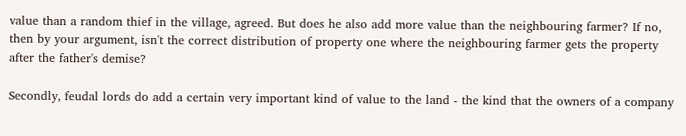value than a random thief in the village, agreed. But does he also add more value than the neighbouring farmer? If no, then by your argument, isn't the correct distribution of property one where the neighbouring farmer gets the property after the father's demise?

Secondly, feudal lords do add a certain very important kind of value to the land - the kind that the owners of a company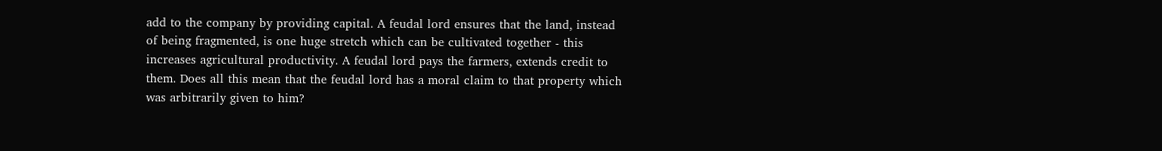add to the company by providing capital. A feudal lord ensures that the land, instead of being fragmented, is one huge stretch which can be cultivated together - this increases agricultural productivity. A feudal lord pays the farmers, extends credit to them. Does all this mean that the feudal lord has a moral claim to that property which was arbitrarily given to him?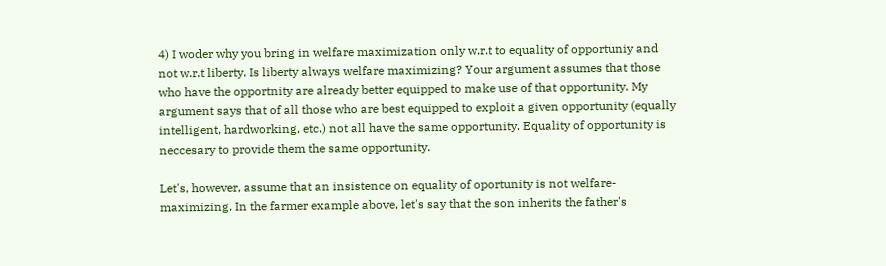4) I woder why you bring in welfare maximization only w.r.t to equality of opportuniy and not w.r.t liberty. Is liberty always welfare maximizing? Your argument assumes that those who have the opportnity are already better equipped to make use of that opportunity. My argument says that of all those who are best equipped to exploit a given opportunity (equally intelligent, hardworking, etc.) not all have the same opportunity. Equality of opportunity is neccesary to provide them the same opportunity.

Let's, however, assume that an insistence on equality of oportunity is not welfare-maximizing. In the farmer example above, let's say that the son inherits the father's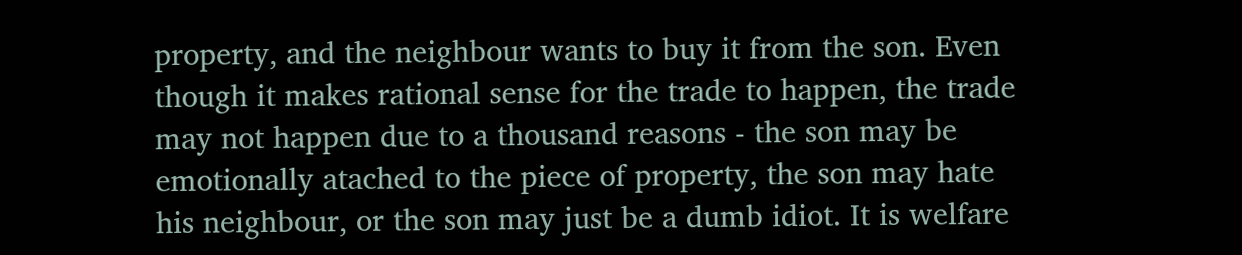property, and the neighbour wants to buy it from the son. Even though it makes rational sense for the trade to happen, the trade may not happen due to a thousand reasons - the son may be emotionally atached to the piece of property, the son may hate his neighbour, or the son may just be a dumb idiot. It is welfare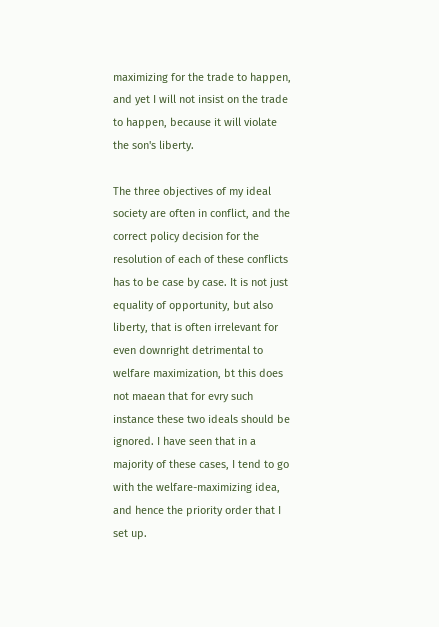maximizing for the trade to happen, and yet I will not insist on the trade to happen, because it will violate the son's liberty.

The three objectives of my ideal society are often in conflict, and the correct policy decision for the resolution of each of these conflicts has to be case by case. It is not just equality of opportunity, but also liberty, that is often irrelevant for even downright detrimental to welfare maximization, bt this does not maean that for evry such instance these two ideals should be ignored. I have seen that in a majority of these cases, I tend to go with the welfare-maximizing idea, and hence the priority order that I set up.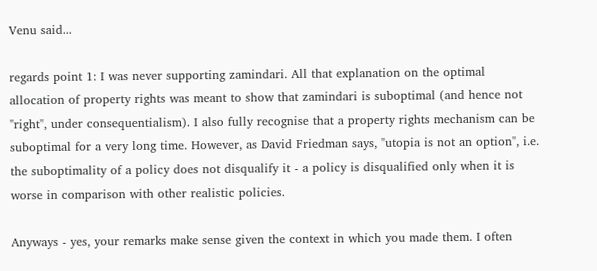Venu said...

regards point 1: I was never supporting zamindari. All that explanation on the optimal allocation of property rights was meant to show that zamindari is suboptimal (and hence not "right", under consequentialism). I also fully recognise that a property rights mechanism can be suboptimal for a very long time. However, as David Friedman says, "utopia is not an option", i.e. the suboptimality of a policy does not disqualify it - a policy is disqualified only when it is worse in comparison with other realistic policies.

Anyways - yes, your remarks make sense given the context in which you made them. I often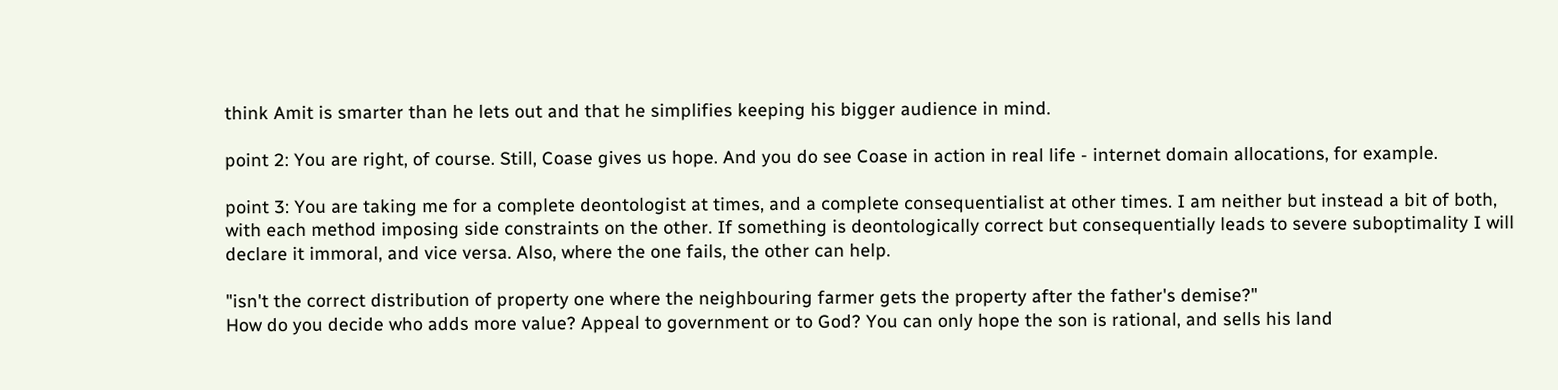think Amit is smarter than he lets out and that he simplifies keeping his bigger audience in mind.

point 2: You are right, of course. Still, Coase gives us hope. And you do see Coase in action in real life - internet domain allocations, for example.

point 3: You are taking me for a complete deontologist at times, and a complete consequentialist at other times. I am neither but instead a bit of both, with each method imposing side constraints on the other. If something is deontologically correct but consequentially leads to severe suboptimality I will declare it immoral, and vice versa. Also, where the one fails, the other can help.

"isn't the correct distribution of property one where the neighbouring farmer gets the property after the father's demise?"
How do you decide who adds more value? Appeal to government or to God? You can only hope the son is rational, and sells his land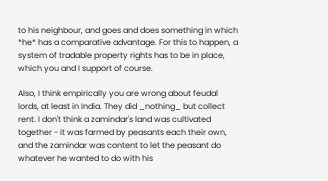to his neighbour, and goes and does something in which *he* has a comparative advantage. For this to happen, a system of tradable property rights has to be in place, which you and I support of course.

Also, I think empirically you are wrong about feudal lords, at least in India. They did _nothing_ but collect rent. I don't think a zamindar's land was cultivated together - it was farmed by peasants each their own, and the zamindar was content to let the peasant do whatever he wanted to do with his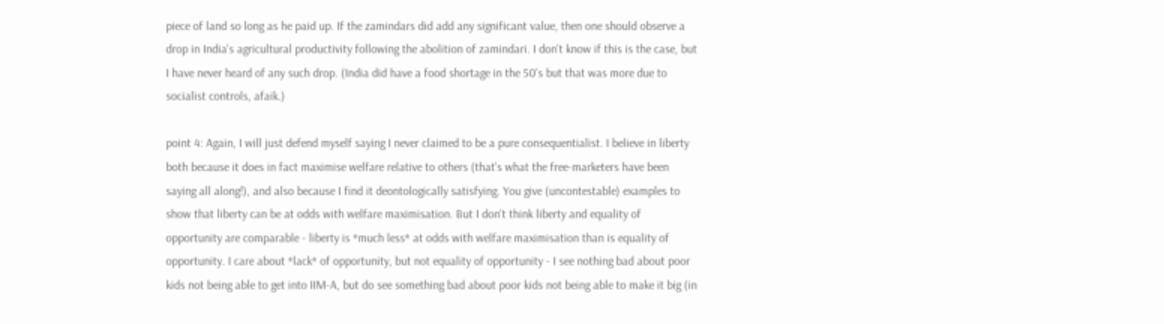piece of land so long as he paid up. If the zamindars did add any significant value, then one should observe a drop in India's agricultural productivity following the abolition of zamindari. I don't know if this is the case, but I have never heard of any such drop. (India did have a food shortage in the 50's but that was more due to socialist controls, afaik.)

point 4: Again, I will just defend myself saying I never claimed to be a pure consequentialist. I believe in liberty both because it does in fact maximise welfare relative to others (that's what the free-marketers have been saying all along!), and also because I find it deontologically satisfying. You give (uncontestable) examples to show that liberty can be at odds with welfare maximisation. But I don't think liberty and equality of opportunity are comparable - liberty is *much less* at odds with welfare maximisation than is equality of opportunity. I care about *lack* of opportunity, but not equality of opportunity - I see nothing bad about poor kids not being able to get into IIM-A, but do see something bad about poor kids not being able to make it big (in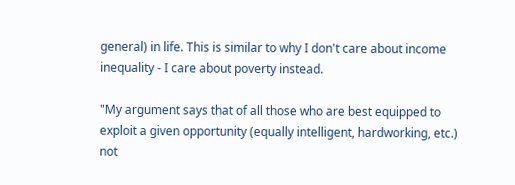general) in life. This is similar to why I don't care about income inequality - I care about poverty instead.

"My argument says that of all those who are best equipped to exploit a given opportunity (equally intelligent, hardworking, etc.) not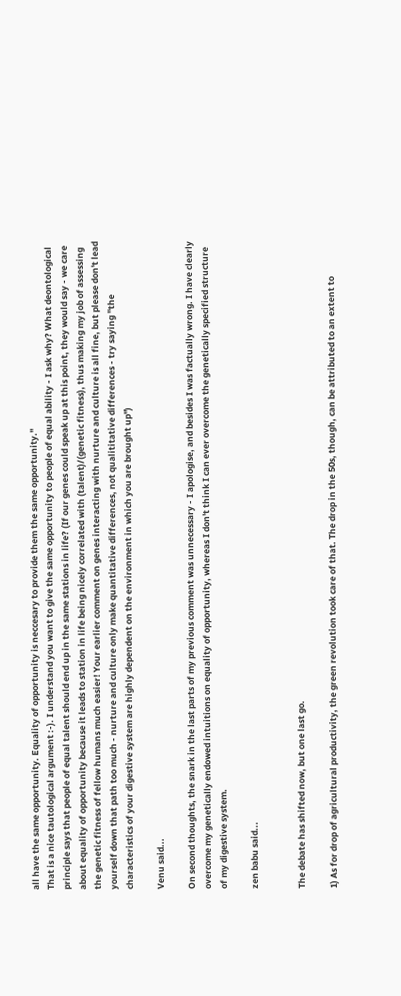all have the same opportunity. Equality of opportunity is neccesary to provide them the same opportunity."
That is a nice tautological argument :-). I understand you want to give the same opportunity to people of equal ability - I ask why? What deontological principle says that people of equal talent should end up in the same stations in life? (If our genes could speak up at this point, they would say - we care about equality of opportunity because it leads to station in life being nicely correlated with (talent)/(genetic fitness), thus making my job of assessing the genetic fitness of fellow humans much easier! Your earlier comment on genes interacting with nurture and culture is all fine, but please don't lead yourself down that path too much - nurture and culture only make quantitative differences, not qualititative differences - try saying "the characteristics of your digestive system are highly dependent on the environment in which you are brought up")

Venu said...

On second thoughts, the snark in the last parts of my previous comment was unnecessary - I apologise, and besides I was factually wrong. I have clearly overcome my genetically endowed intuitions on equality of opportunity, whereas I don't think I can ever overcome the genetically specified structure of my digestive system.

zen babu said...


The debate has shifted now, but one last go.

1) As for drop of agricultural productivity, the green revolution took care of that. The drop in the 50s, though, can be attributed to an extent to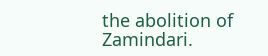the abolition of Zamindari.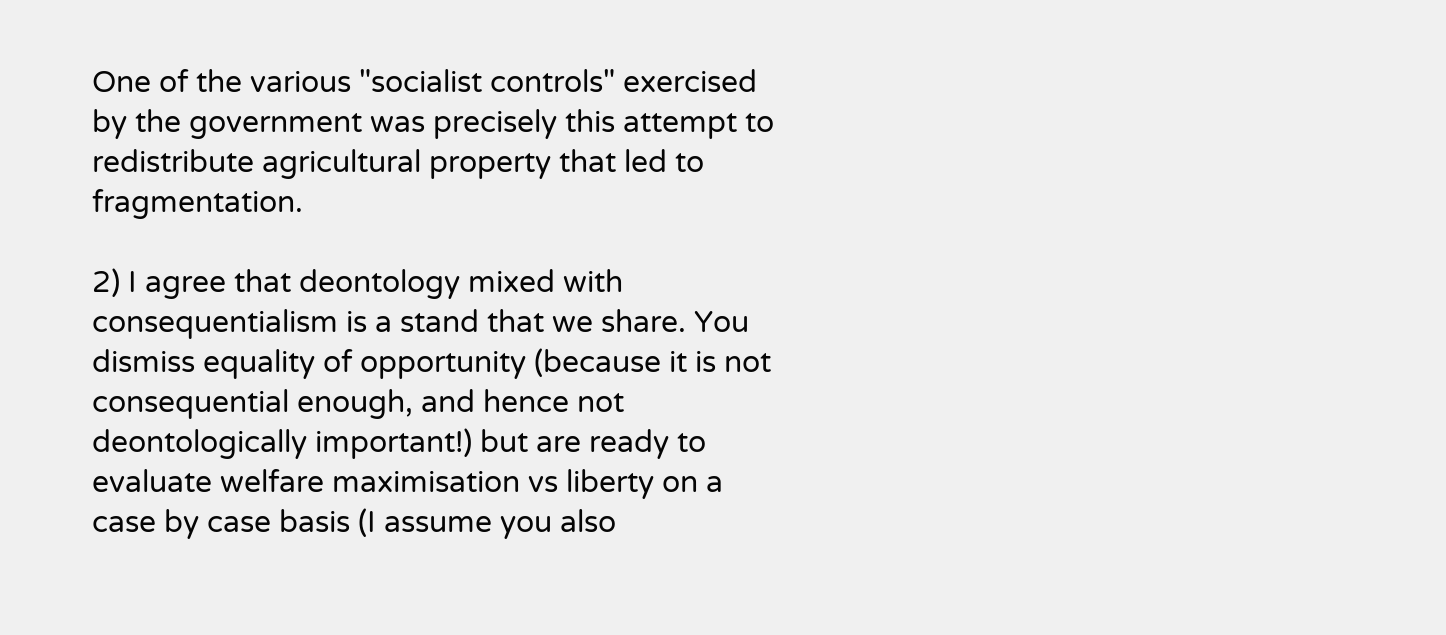One of the various "socialist controls" exercised by the government was precisely this attempt to redistribute agricultural property that led to fragmentation.

2) I agree that deontology mixed with consequentialism is a stand that we share. You dismiss equality of opportunity (because it is not consequential enough, and hence not deontologically important!) but are ready to evaluate welfare maximisation vs liberty on a case by case basis (I assume you also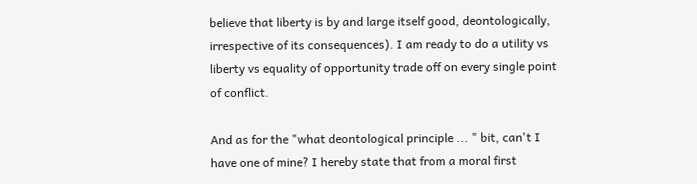believe that liberty is by and large itself good, deontologically, irrespective of its consequences). I am ready to do a utility vs liberty vs equality of opportunity trade off on every single point of conflict.

And as for the "what deontological principle ... " bit, can't I have one of mine? I hereby state that from a moral first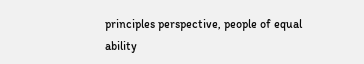principles perspective, people of equal ability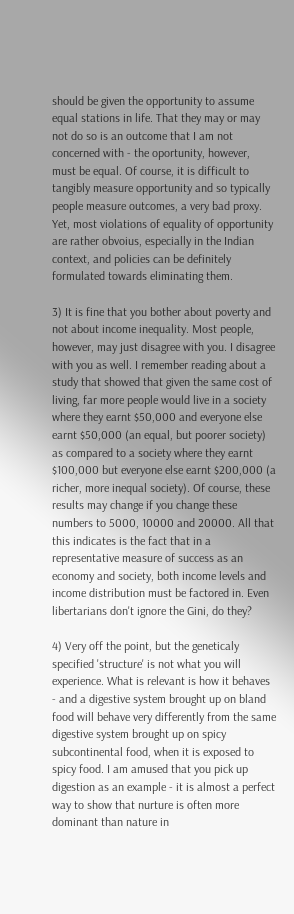should be given the opportunity to assume equal stations in life. That they may or may not do so is an outcome that I am not concerned with - the oportunity, however, must be equal. Of course, it is difficult to tangibly measure opportunity and so typically people measure outcomes, a very bad proxy. Yet, most violations of equality of opportunity are rather obvoius, especially in the Indian context, and policies can be definitely formulated towards eliminating them.

3) It is fine that you bother about poverty and not about income inequality. Most people, however, may just disagree with you. I disagree with you as well. I remember reading about a study that showed that given the same cost of living, far more people would live in a society where they earnt $50,000 and everyone else earnt $50,000 (an equal, but poorer society) as compared to a society where they earnt $100,000 but everyone else earnt $200,000 (a richer, more inequal society). Of course, these results may change if you change these numbers to 5000, 10000 and 20000. All that this indicates is the fact that in a representative measure of success as an economy and society, both income levels and income distribution must be factored in. Even libertarians don't ignore the Gini, do they?

4) Very off the point, but the geneticaly specified 'structure' is not what you will experience. What is relevant is how it behaves - and a digestive system brought up on bland food will behave very differently from the same digestive system brought up on spicy subcontinental food, when it is exposed to spicy food. I am amused that you pick up digestion as an example - it is almost a perfect way to show that nurture is often more dominant than nature in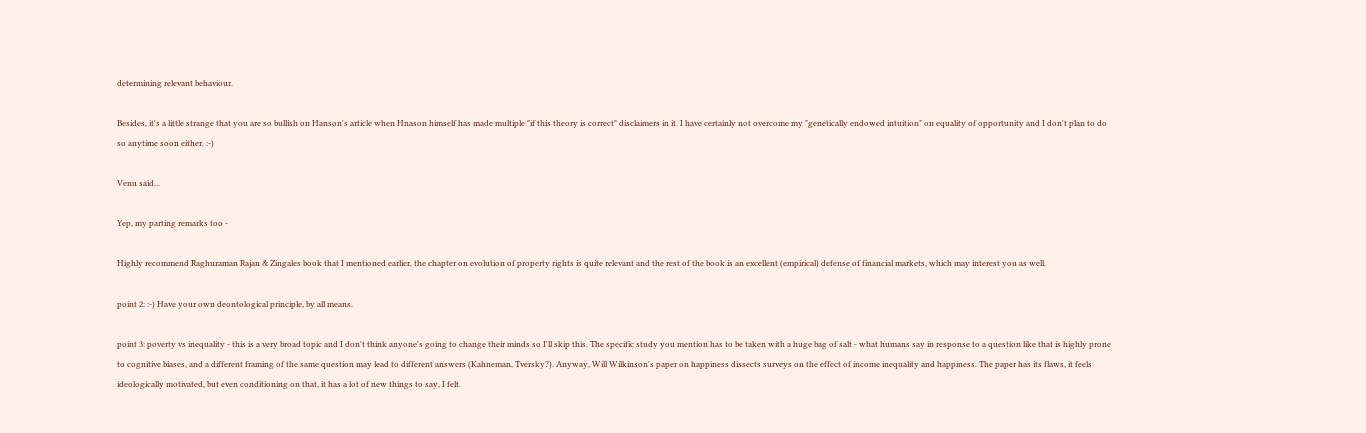determining relevant behaviour.

Besides, it's a little strange that you are so bullish on Hanson's article when Hnason himself has made multiple "if this theory is correct" disclaimers in it. I have certainly not overcome my "genetically endowed intuition" on equality of opportunity and I don't plan to do so anytime soon either. :-)

Venu said...

Yep, my parting remarks too -

Highly recommend Raghuraman Rajan & Zingales book that I mentioned earlier, the chapter on evolution of property rights is quite relevant and the rest of the book is an excellent (empirical) defense of financial markets, which may interest you as well.

point 2: :-) Have your own deontological principle, by all means.

point 3: poverty vs inequality - this is a very broad topic and I don't think anyone's going to change their minds so I'll skip this. The specific study you mention has to be taken with a huge bag of salt - what humans say in response to a question like that is highly prone to cognitive biases, and a different framing of the same question may lead to different answers (Kahneman, Tversky?). Anyway, Will Wilkinson's paper on happiness dissects surveys on the effect of income inequality and happiness. The paper has its flaws, it feels ideologically motivated, but even conditioning on that, it has a lot of new things to say, I felt.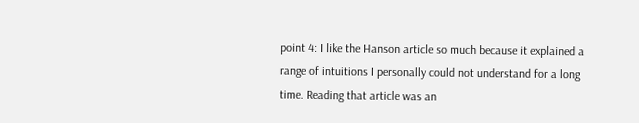point 4: I like the Hanson article so much because it explained a range of intuitions I personally could not understand for a long time. Reading that article was an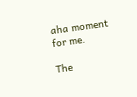aha moment for me.

The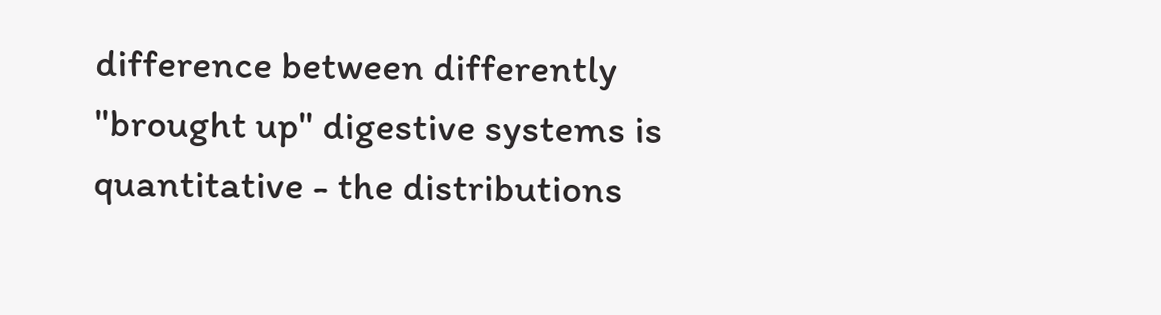difference between differently "brought up" digestive systems is quantitative - the distributions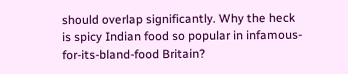should overlap significantly. Why the heck is spicy Indian food so popular in infamous-for-its-bland-food Britain?